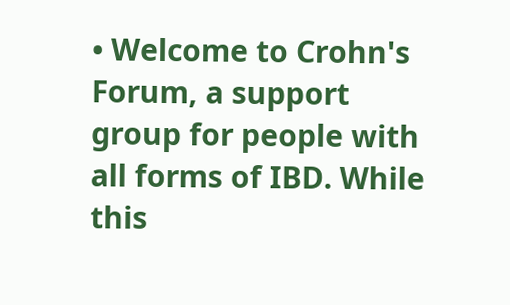• Welcome to Crohn's Forum, a support group for people with all forms of IBD. While this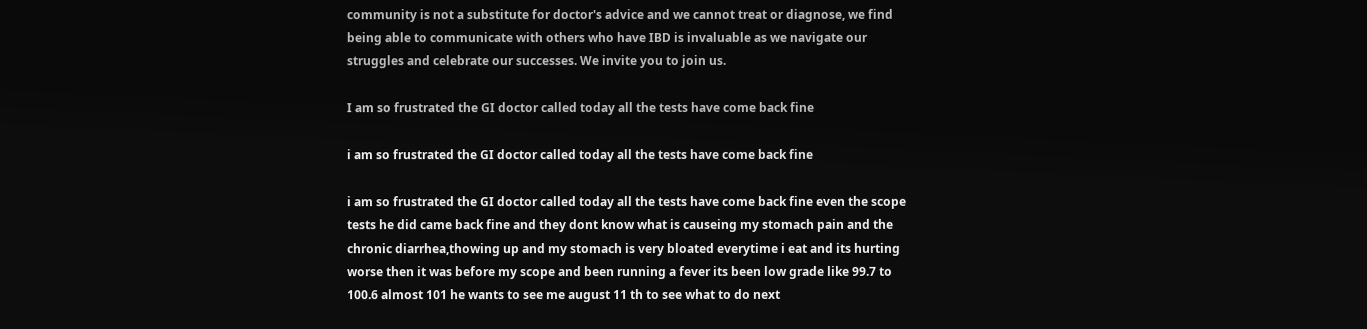community is not a substitute for doctor's advice and we cannot treat or diagnose, we find being able to communicate with others who have IBD is invaluable as we navigate our struggles and celebrate our successes. We invite you to join us.

I am so frustrated the GI doctor called today all the tests have come back fine

i am so frustrated the GI doctor called today all the tests have come back fine

i am so frustrated the GI doctor called today all the tests have come back fine even the scope tests he did came back fine and they dont know what is causeing my stomach pain and the chronic diarrhea,thowing up and my stomach is very bloated everytime i eat and its hurting worse then it was before my scope and been running a fever its been low grade like 99.7 to 100.6 almost 101 he wants to see me august 11 th to see what to do next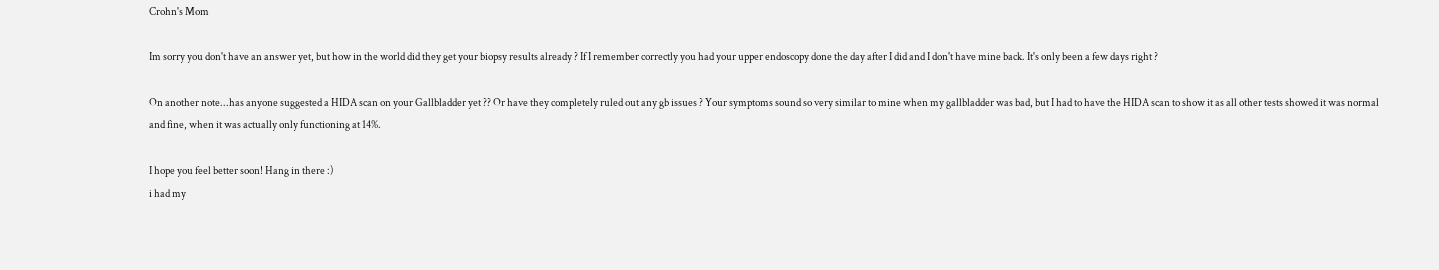Crohn's Mom

Im sorry you don't have an answer yet, but how in the world did they get your biopsy results already ? If I remember correctly you had your upper endoscopy done the day after I did and I don't have mine back. It's only been a few days right ?

On another note...has anyone suggested a HIDA scan on your Gallbladder yet ?? Or have they completely ruled out any gb issues ? Your symptoms sound so very similar to mine when my gallbladder was bad, but I had to have the HIDA scan to show it as all other tests showed it was normal and fine, when it was actually only functioning at 14%.

I hope you feel better soon! Hang in there :)
i had my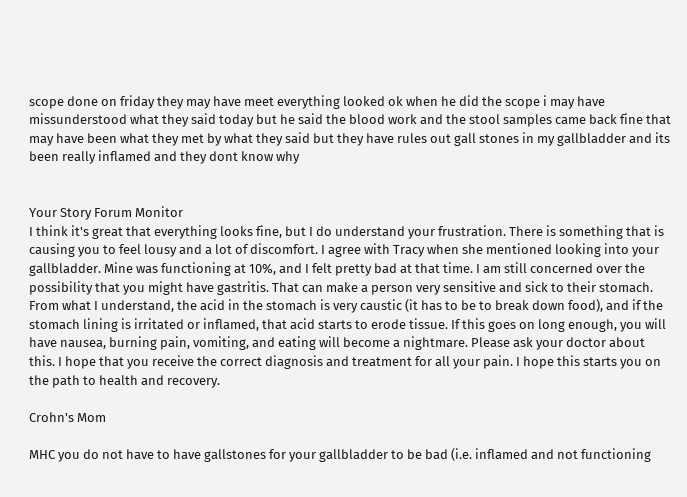scope done on friday they may have meet everything looked ok when he did the scope i may have missunderstood what they said today but he said the blood work and the stool samples came back fine that may have been what they met by what they said but they have rules out gall stones in my gallbladder and its been really inflamed and they dont know why


Your Story Forum Monitor
I think it's great that everything looks fine, but I do understand your frustration. There is something that is causing you to feel lousy and a lot of discomfort. I agree with Tracy when she mentioned looking into your gallbladder. Mine was functioning at 10%, and I felt pretty bad at that time. I am still concerned over the possibility that you might have gastritis. That can make a person very sensitive and sick to their stomach. From what I understand, the acid in the stomach is very caustic (it has to be to break down food), and if the stomach lining is irritated or inflamed, that acid starts to erode tissue. If this goes on long enough, you will have nausea, burning pain, vomiting, and eating will become a nightmare. Please ask your doctor about this. I hope that you receive the correct diagnosis and treatment for all your pain. I hope this starts you on the path to health and recovery.

Crohn's Mom

MHC you do not have to have gallstones for your gallbladder to be bad (i.e. inflamed and not functioning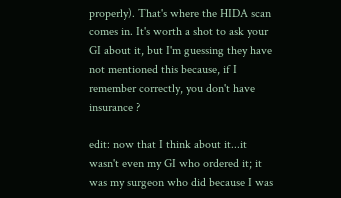properly). That's where the HIDA scan comes in. It's worth a shot to ask your GI about it, but I'm guessing they have not mentioned this because, if I remember correctly, you don't have insurance ?

edit: now that I think about it...it wasn't even my GI who ordered it; it was my surgeon who did because I was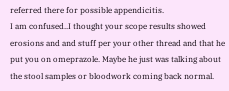referred there for possible appendicitis.
I am confused..I thought your scope results showed erosions and and stuff per your other thread and that he put you on omeprazole. Maybe he just was talking about the stool samples or bloodwork coming back normal.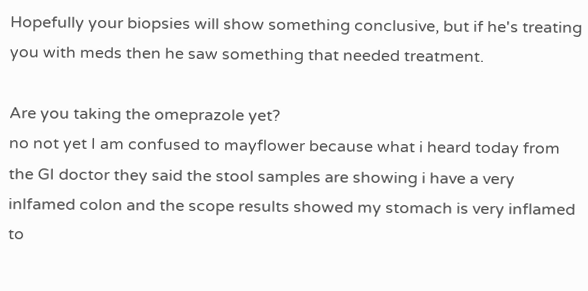Hopefully your biopsies will show something conclusive, but if he's treating you with meds then he saw something that needed treatment.

Are you taking the omeprazole yet?
no not yet I am confused to mayflower because what i heard today from the GI doctor they said the stool samples are showing i have a very inlfamed colon and the scope results showed my stomach is very inflamed to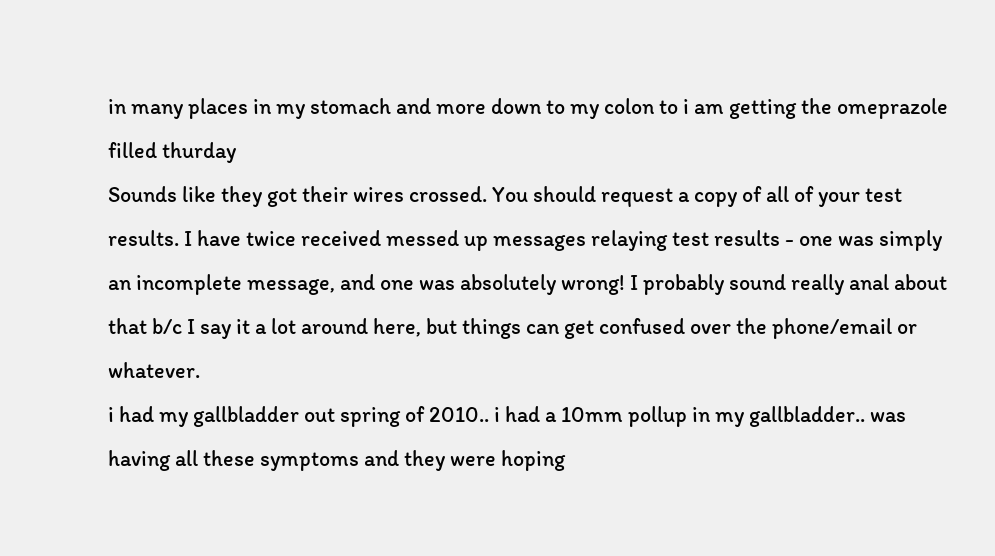in many places in my stomach and more down to my colon to i am getting the omeprazole filled thurday
Sounds like they got their wires crossed. You should request a copy of all of your test results. I have twice received messed up messages relaying test results - one was simply an incomplete message, and one was absolutely wrong! I probably sound really anal about that b/c I say it a lot around here, but things can get confused over the phone/email or whatever.
i had my gallbladder out spring of 2010.. i had a 10mm pollup in my gallbladder.. was having all these symptoms and they were hoping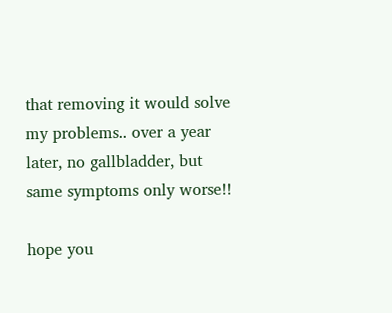that removing it would solve my problems.. over a year later, no gallbladder, but same symptoms only worse!!

hope you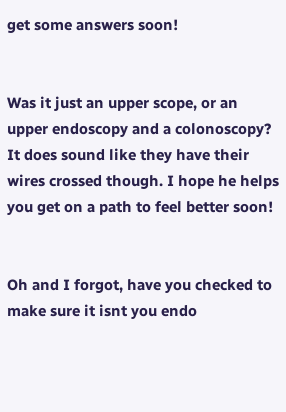get some answers soon!


Was it just an upper scope, or an upper endoscopy and a colonoscopy? It does sound like they have their wires crossed though. I hope he helps you get on a path to feel better soon!


Oh and I forgot, have you checked to make sure it isnt you endo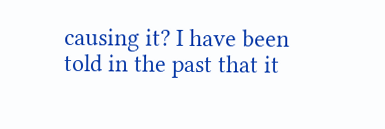causing it? I have been told in the past that it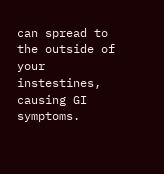can spread to the outside of your instestines, causing GI symptoms.